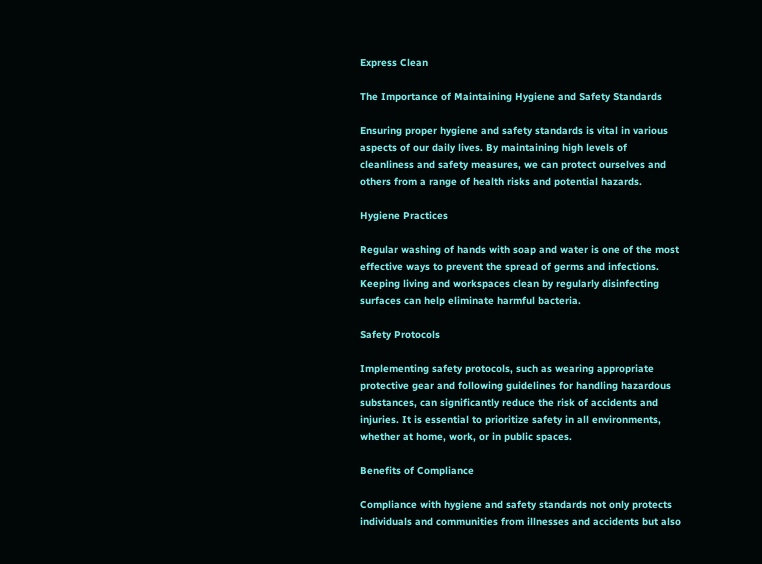Express Clean

The Importance of Maintaining Hygiene and Safety Standards

Ensuring proper hygiene and safety standards is vital in various aspects of our daily lives. By maintaining high levels of cleanliness and safety measures, we can protect ourselves and others from a range of health risks and potential hazards.

Hygiene Practices

Regular washing of hands with soap and water is one of the most effective ways to prevent the spread of germs and infections. Keeping living and workspaces clean by regularly disinfecting surfaces can help eliminate harmful bacteria.

Safety Protocols

Implementing safety protocols, such as wearing appropriate protective gear and following guidelines for handling hazardous substances, can significantly reduce the risk of accidents and injuries. It is essential to prioritize safety in all environments, whether at home, work, or in public spaces.

Benefits of Compliance

Compliance with hygiene and safety standards not only protects individuals and communities from illnesses and accidents but also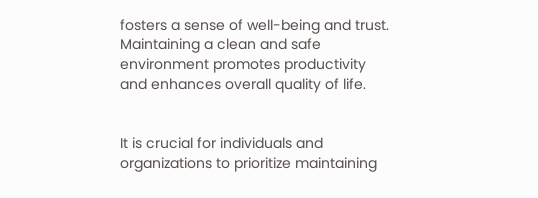fosters a sense of well-being and trust. Maintaining a clean and safe environment promotes productivity and enhances overall quality of life.


It is crucial for individuals and organizations to prioritize maintaining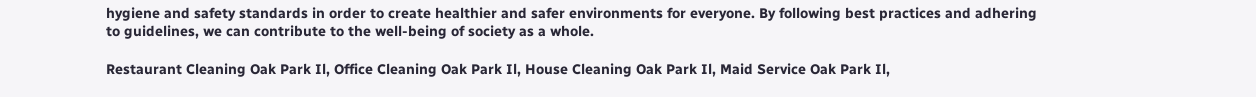hygiene and safety standards in order to create healthier and safer environments for everyone. By following best practices and adhering to guidelines, we can contribute to the well-being of society as a whole.

Restaurant Cleaning Oak Park Il, Office Cleaning Oak Park Il, House Cleaning Oak Park Il, Maid Service Oak Park Il,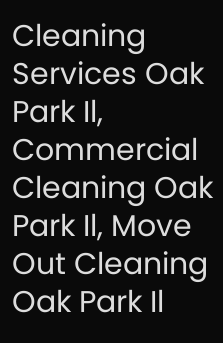Cleaning Services Oak Park Il, Commercial Cleaning Oak Park Il, Move Out Cleaning Oak Park Il